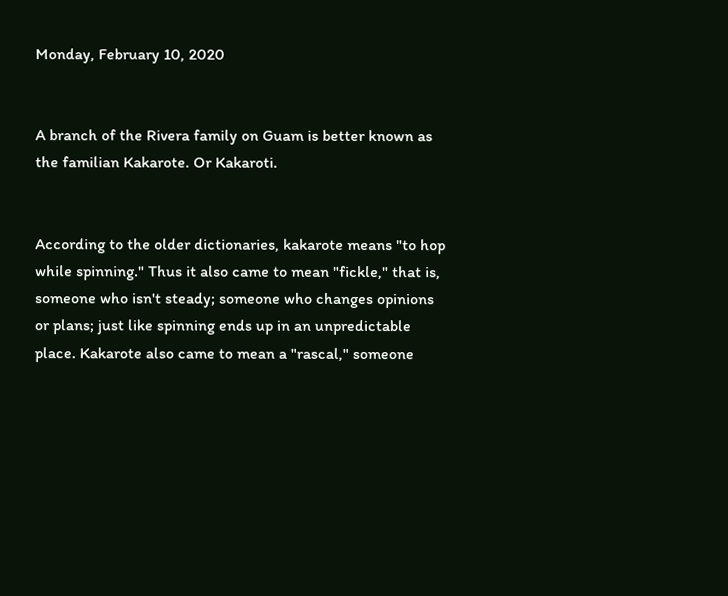Monday, February 10, 2020


A branch of the Rivera family on Guam is better known as the familian Kakarote. Or Kakaroti.


According to the older dictionaries, kakarote means "to hop while spinning." Thus it also came to mean "fickle," that is, someone who isn't steady; someone who changes opinions or plans; just like spinning ends up in an unpredictable place. Kakarote also came to mean a "rascal," someone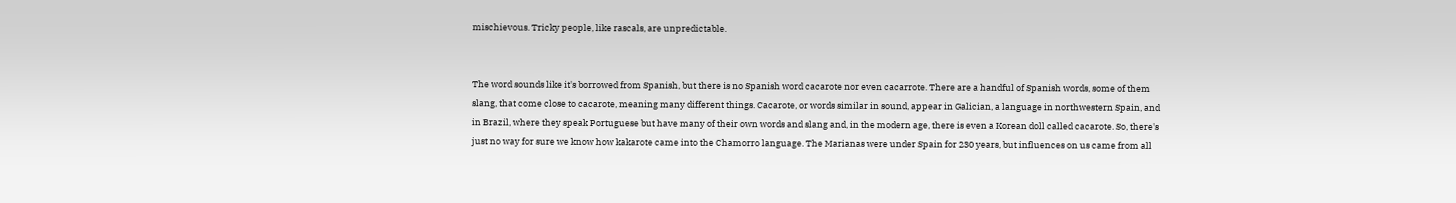mischievous. Tricky people, like rascals, are unpredictable.


The word sounds like it's borrowed from Spanish, but there is no Spanish word cacarote nor even cacarrote. There are a handful of Spanish words, some of them slang, that come close to cacarote, meaning many different things. Cacarote, or words similar in sound, appear in Galician, a language in northwestern Spain, and in Brazil, where they speak Portuguese but have many of their own words and slang and, in the modern age, there is even a Korean doll called cacarote. So, there's just no way for sure we know how kakarote came into the Chamorro language. The Marianas were under Spain for 230 years, but influences on us came from all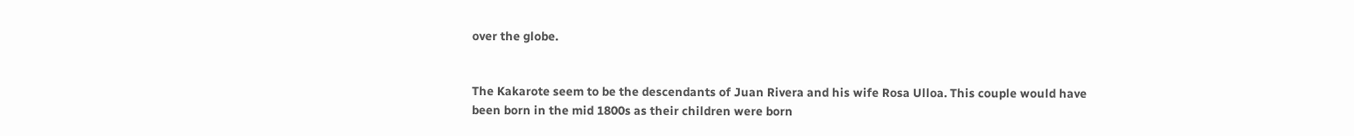over the globe.


The Kakarote seem to be the descendants of Juan Rivera and his wife Rosa Ulloa. This couple would have been born in the mid 1800s as their children were born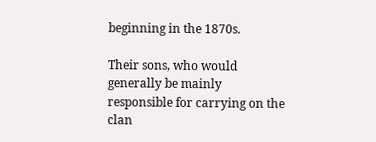beginning in the 1870s.

Their sons, who would generally be mainly responsible for carrying on the clan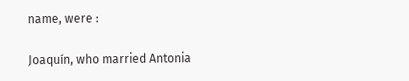name, were :

Joaquín, who married Antonia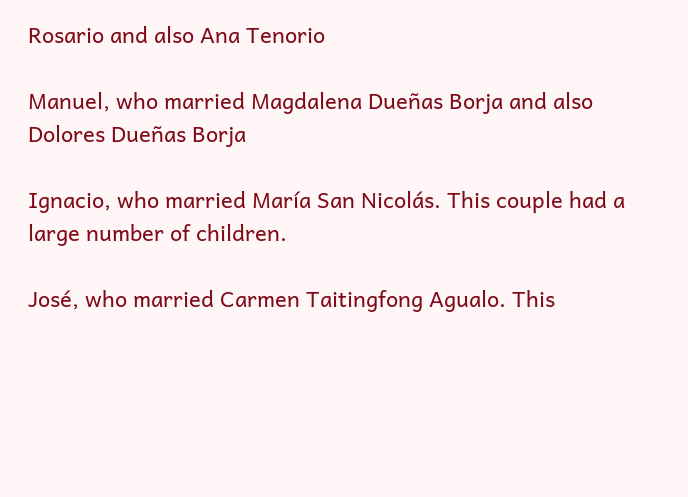Rosario and also Ana Tenorio

Manuel, who married Magdalena Dueñas Borja and also Dolores Dueñas Borja

Ignacio, who married María San Nicolás. This couple had a large number of children.

José, who married Carmen Taitingfong Agualo. This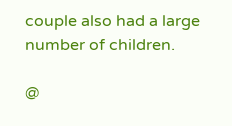couple also had a large number of children.

@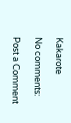Kakarote

No comments:

Post a Comment